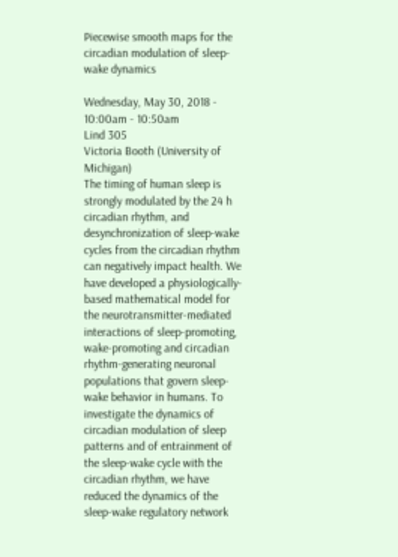Piecewise smooth maps for the circadian modulation of sleep-wake dynamics

Wednesday, May 30, 2018 - 10:00am - 10:50am
Lind 305
Victoria Booth (University of Michigan)
The timing of human sleep is strongly modulated by the 24 h circadian rhythm, and desynchronization of sleep-wake cycles from the circadian rhythm can negatively impact health. We have developed a physiologically-based mathematical model for the neurotransmitter-mediated interactions of sleep-promoting, wake-promoting and circadian rhythm-generating neuronal populations that govern sleep-wake behavior in humans. To investigate the dynamics of circadian modulation of sleep patterns and of entrainment of the sleep-wake cycle with the circadian rhythm, we have reduced the dynamics of the sleep-wake regulatory network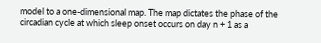model to a one-dimensional map. The map dictates the phase of the circadian cycle at which sleep onset occurs on day n + 1 as a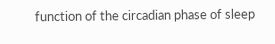function of the circadian phase of sleep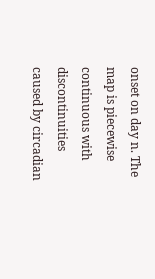onset on day n. The map is piecewise continuous with discontinuities caused by circadian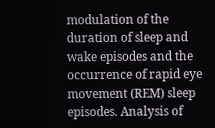modulation of the duration of sleep and wake episodes and the occurrence of rapid eye movement (REM) sleep episodes. Analysis of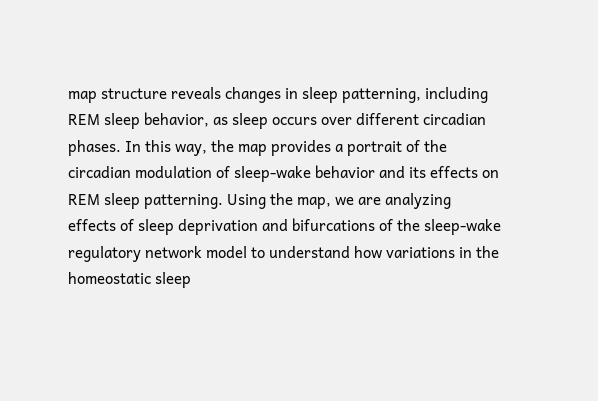map structure reveals changes in sleep patterning, including REM sleep behavior, as sleep occurs over different circadian phases. In this way, the map provides a portrait of the circadian modulation of sleep-wake behavior and its effects on REM sleep patterning. Using the map, we are analyzing effects of sleep deprivation and bifurcations of the sleep-wake regulatory network model to understand how variations in the homeostatic sleep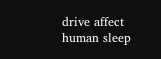drive affect human sleep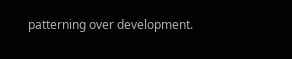patterning over development.